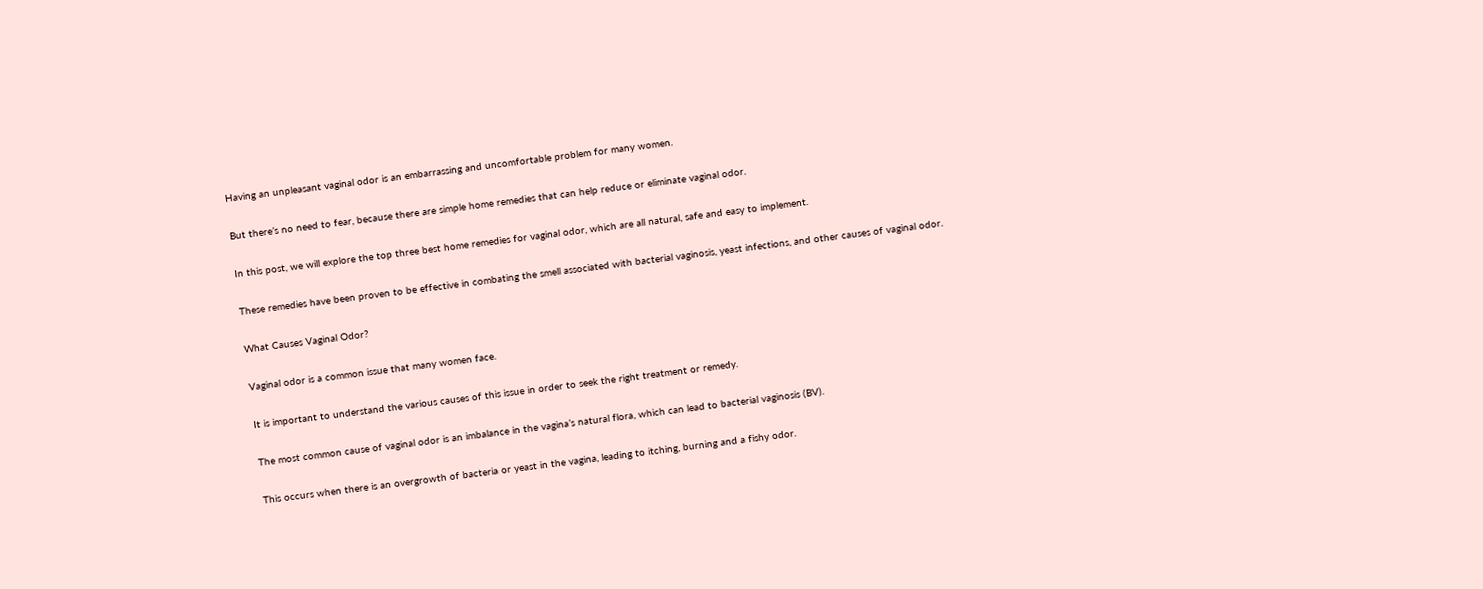Having an unpleasant vaginal odor is an embarrassing and uncomfortable problem for many women.

But there’s no need to fear, because there are simple home remedies that can help reduce or eliminate vaginal odor.

In this post, we will explore the top three best home remedies for vaginal odor, which are all natural, safe and easy to implement.

These remedies have been proven to be effective in combating the smell associated with bacterial vaginosis, yeast infections, and other causes of vaginal odor.

What Causes Vaginal Odor?

Vaginal odor is a common issue that many women face.

It is important to understand the various causes of this issue in order to seek the right treatment or remedy.

The most common cause of vaginal odor is an imbalance in the vagina’s natural flora, which can lead to bacterial vaginosis (BV).

This occurs when there is an overgrowth of bacteria or yeast in the vagina, leading to itching, burning and a fishy odor.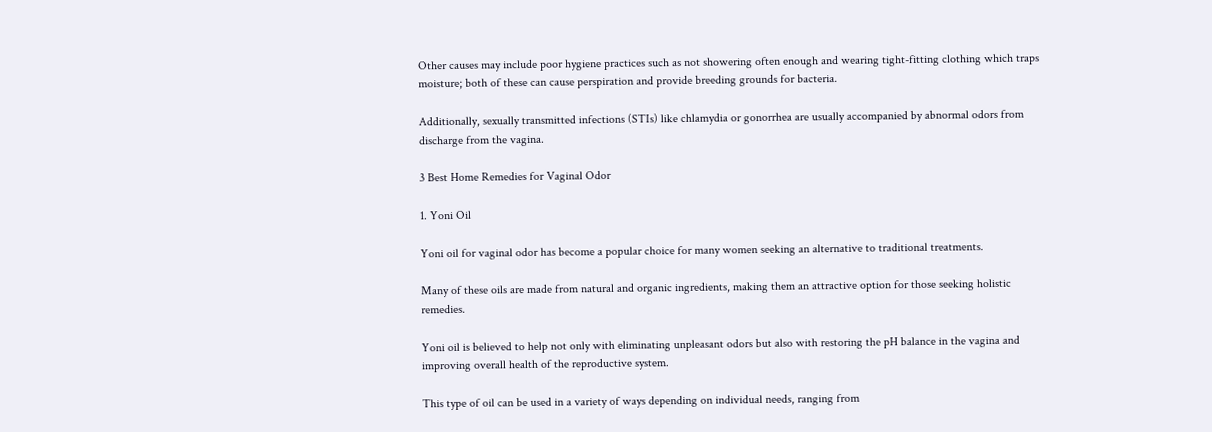Other causes may include poor hygiene practices such as not showering often enough and wearing tight-fitting clothing which traps moisture; both of these can cause perspiration and provide breeding grounds for bacteria.

Additionally, sexually transmitted infections (STIs) like chlamydia or gonorrhea are usually accompanied by abnormal odors from discharge from the vagina.

3 Best Home Remedies for Vaginal Odor

1. Yoni Oil

Yoni oil for vaginal odor has become a popular choice for many women seeking an alternative to traditional treatments.

Many of these oils are made from natural and organic ingredients, making them an attractive option for those seeking holistic remedies.

Yoni oil is believed to help not only with eliminating unpleasant odors but also with restoring the pH balance in the vagina and improving overall health of the reproductive system.

This type of oil can be used in a variety of ways depending on individual needs, ranging from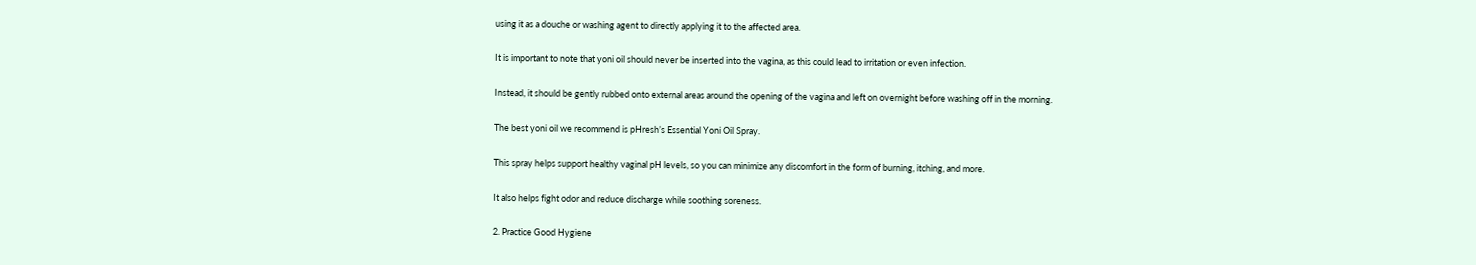using it as a douche or washing agent to directly applying it to the affected area.

It is important to note that yoni oil should never be inserted into the vagina, as this could lead to irritation or even infection.

Instead, it should be gently rubbed onto external areas around the opening of the vagina and left on overnight before washing off in the morning.

The best yoni oil we recommend is pHresh’s Essential Yoni Oil Spray.

This spray helps support healthy vaginal pH levels, so you can minimize any discomfort in the form of burning, itching, and more.

It also helps fight odor and reduce discharge while soothing soreness.

2. Practice Good Hygiene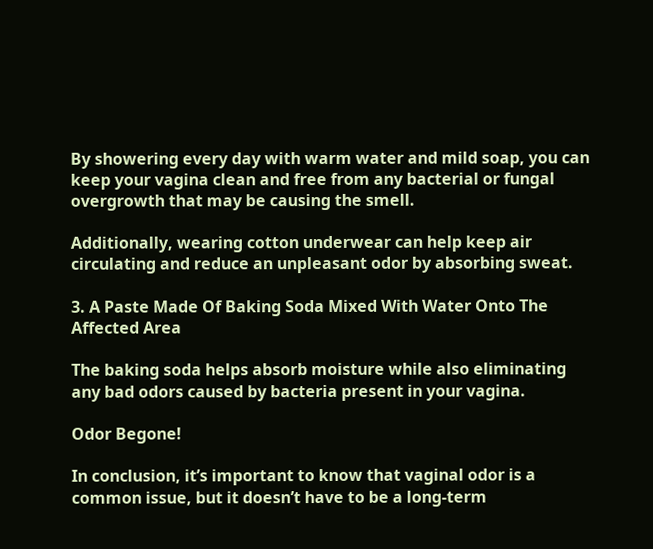By showering every day with warm water and mild soap, you can keep your vagina clean and free from any bacterial or fungal overgrowth that may be causing the smell.

Additionally, wearing cotton underwear can help keep air circulating and reduce an unpleasant odor by absorbing sweat.

3. A Paste Made Of Baking Soda Mixed With Water Onto The Affected Area

The baking soda helps absorb moisture while also eliminating any bad odors caused by bacteria present in your vagina.

Odor Begone!

In conclusion, it’s important to know that vaginal odor is a common issue, but it doesn’t have to be a long-term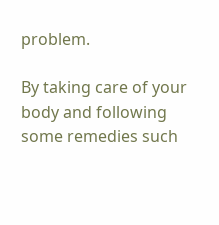problem.

By taking care of your body and following some remedies such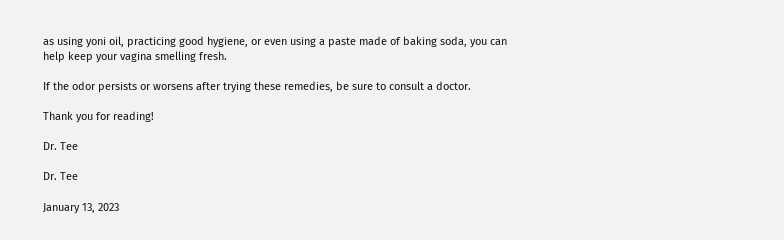as using yoni oil, practicing good hygiene, or even using a paste made of baking soda, you can help keep your vagina smelling fresh.

If the odor persists or worsens after trying these remedies, be sure to consult a doctor.

Thank you for reading!

Dr. Tee

Dr. Tee

January 13, 2023